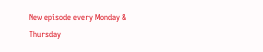New episode every Monday & Thursday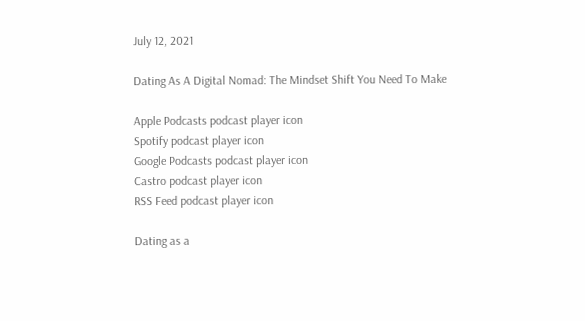July 12, 2021

Dating As A Digital Nomad: The Mindset Shift You Need To Make

Apple Podcasts podcast player icon
Spotify podcast player icon
Google Podcasts podcast player icon
Castro podcast player icon
RSS Feed podcast player icon

Dating as a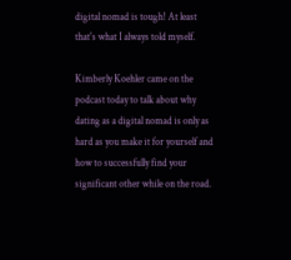digital nomad is tough! At least that's what I always told myself.

Kimberly Koehler came on the podcast today to talk about why dating as a digital nomad is only as hard as you make it for yourself and how to successfully find your significant other while on the road.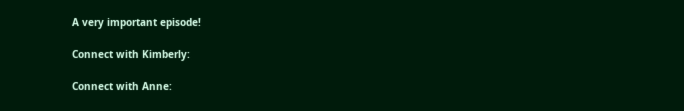A very important episode!

Connect with Kimberly:

Connect with Anne: